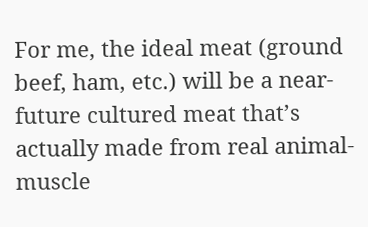For me, the ideal meat (ground beef, ham, etc.) will be a near-future cultured meat that’s actually made from real animal-muscle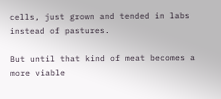cells, just grown and tended in labs instead of pastures.

But until that kind of meat becomes a more viable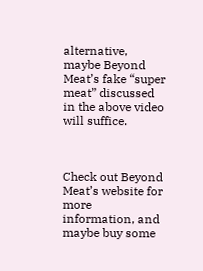alternative, maybe Beyond Meat’s fake “super meat” discussed in the above video will suffice.



Check out Beyond Meat’s website for more information, and maybe buy some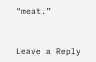“meat.”



Leave a Reply